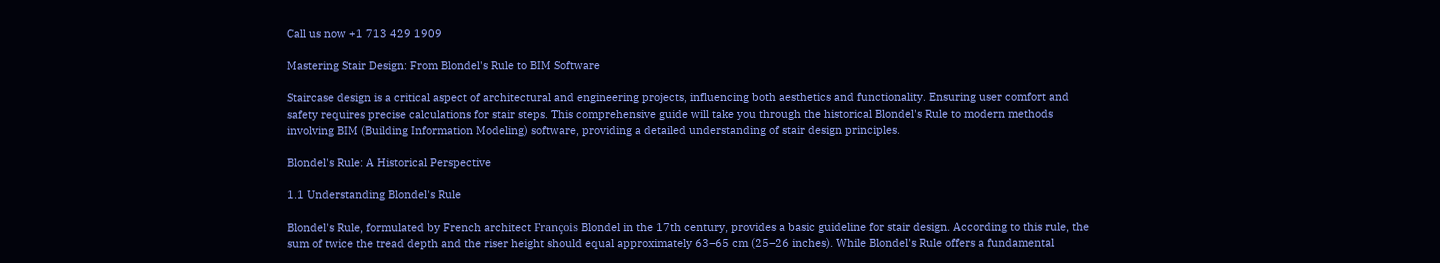Call us now +1 713 429 1909

Mastering Stair Design: From Blondel's Rule to BIM Software

Staircase design is a critical aspect of architectural and engineering projects, influencing both aesthetics and functionality. Ensuring user comfort and safety requires precise calculations for stair steps. This comprehensive guide will take you through the historical Blondel's Rule to modern methods involving BIM (Building Information Modeling) software, providing a detailed understanding of stair design principles.

Blondel's Rule: A Historical Perspective

1.1 Understanding Blondel's Rule

Blondel's Rule, formulated by French architect François Blondel in the 17th century, provides a basic guideline for stair design. According to this rule, the sum of twice the tread depth and the riser height should equal approximately 63–65 cm (25–26 inches). While Blondel's Rule offers a fundamental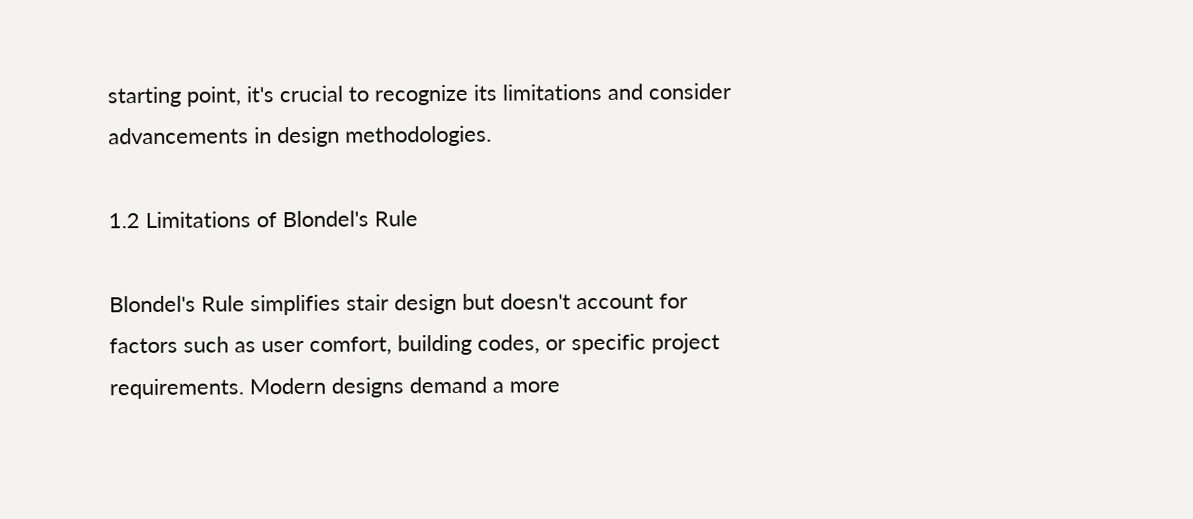starting point, it's crucial to recognize its limitations and consider advancements in design methodologies.

1.2 Limitations of Blondel's Rule

Blondel's Rule simplifies stair design but doesn't account for factors such as user comfort, building codes, or specific project requirements. Modern designs demand a more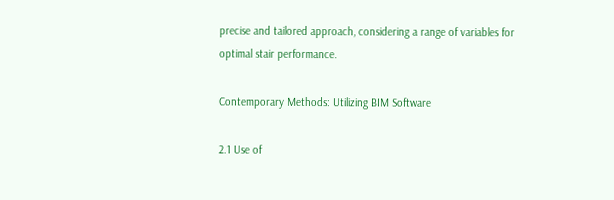precise and tailored approach, considering a range of variables for optimal stair performance.

Contemporary Methods: Utilizing BIM Software

2.1 Use of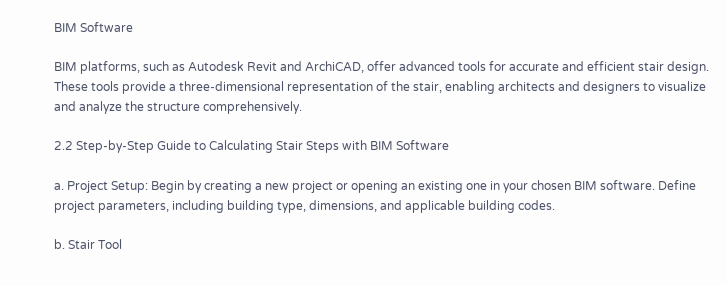BIM Software

BIM platforms, such as Autodesk Revit and ArchiCAD, offer advanced tools for accurate and efficient stair design. These tools provide a three-dimensional representation of the stair, enabling architects and designers to visualize and analyze the structure comprehensively.

2.2 Step-by-Step Guide to Calculating Stair Steps with BIM Software

a. Project Setup: Begin by creating a new project or opening an existing one in your chosen BIM software. Define project parameters, including building type, dimensions, and applicable building codes.

b. Stair Tool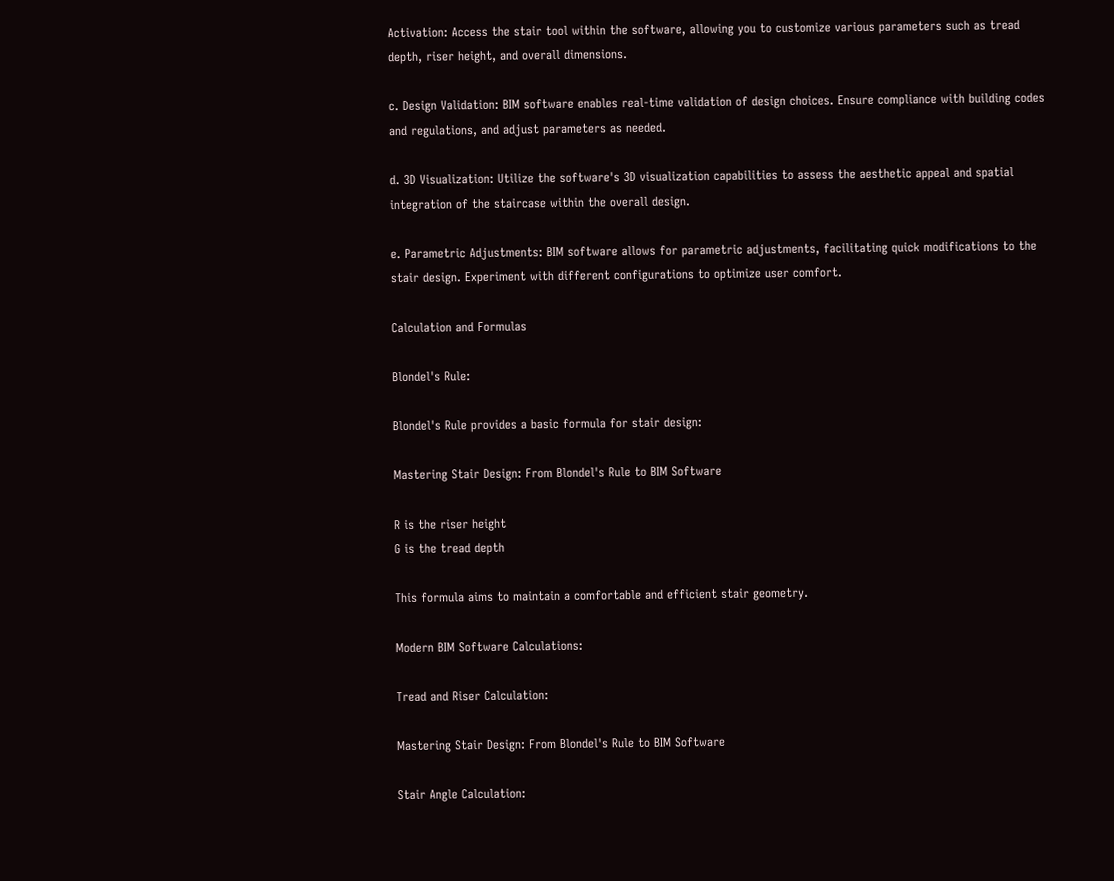Activation: Access the stair tool within the software, allowing you to customize various parameters such as tread depth, riser height, and overall dimensions.

c. Design Validation: BIM software enables real-time validation of design choices. Ensure compliance with building codes and regulations, and adjust parameters as needed.

d. 3D Visualization: Utilize the software's 3D visualization capabilities to assess the aesthetic appeal and spatial integration of the staircase within the overall design.

e. Parametric Adjustments: BIM software allows for parametric adjustments, facilitating quick modifications to the stair design. Experiment with different configurations to optimize user comfort.

Calculation and Formulas

Blondel's Rule:

Blondel's Rule provides a basic formula for stair design:

Mastering Stair Design: From Blondel's Rule to BIM Software

R is the riser height
G is the tread depth

This formula aims to maintain a comfortable and efficient stair geometry.

Modern BIM Software Calculations:

Tread and Riser Calculation:

Mastering Stair Design: From Blondel's Rule to BIM Software

Stair Angle Calculation: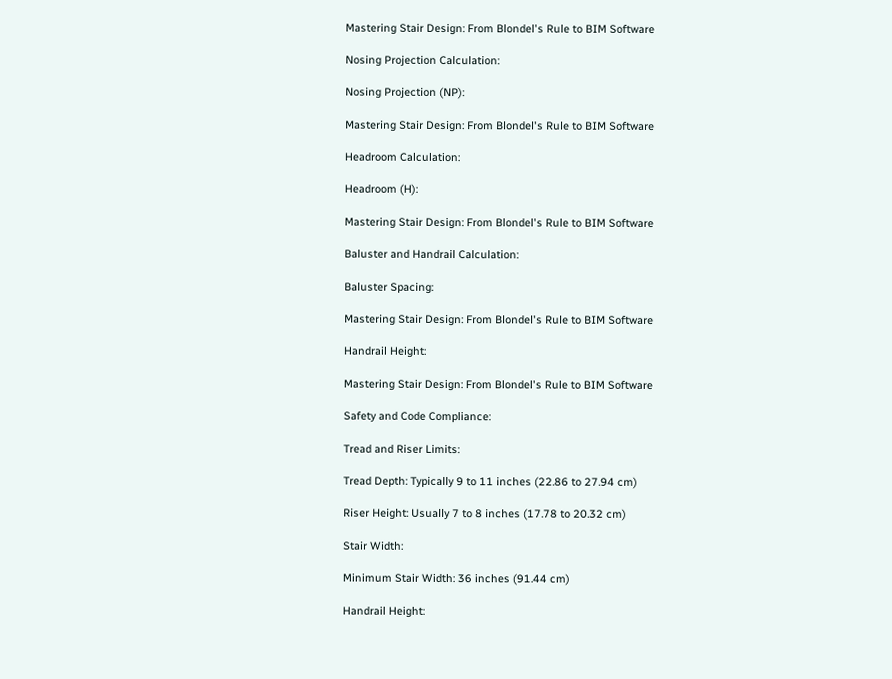Mastering Stair Design: From Blondel's Rule to BIM Software

Nosing Projection Calculation:

Nosing Projection (NP):

Mastering Stair Design: From Blondel's Rule to BIM Software

Headroom Calculation:

Headroom (H):

Mastering Stair Design: From Blondel's Rule to BIM Software

Baluster and Handrail Calculation:

Baluster Spacing:

Mastering Stair Design: From Blondel's Rule to BIM Software

Handrail Height:

Mastering Stair Design: From Blondel's Rule to BIM Software

Safety and Code Compliance:

Tread and Riser Limits:

Tread Depth: Typically 9 to 11 inches (22.86 to 27.94 cm)

Riser Height: Usually 7 to 8 inches (17.78 to 20.32 cm)

Stair Width:

Minimum Stair Width: 36 inches (91.44 cm)

Handrail Height: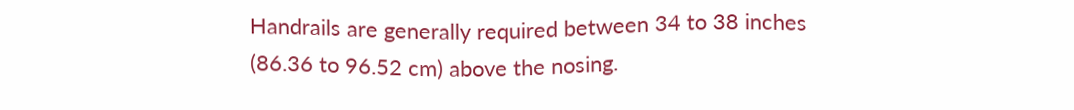Handrails are generally required between 34 to 38 inches (86.36 to 96.52 cm) above the nosing.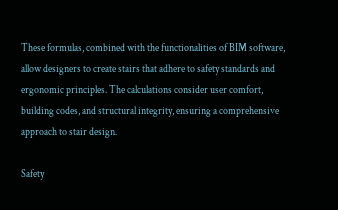These formulas, combined with the functionalities of BIM software, allow designers to create stairs that adhere to safety standards and ergonomic principles. The calculations consider user comfort, building codes, and structural integrity, ensuring a comprehensive approach to stair design.

Safety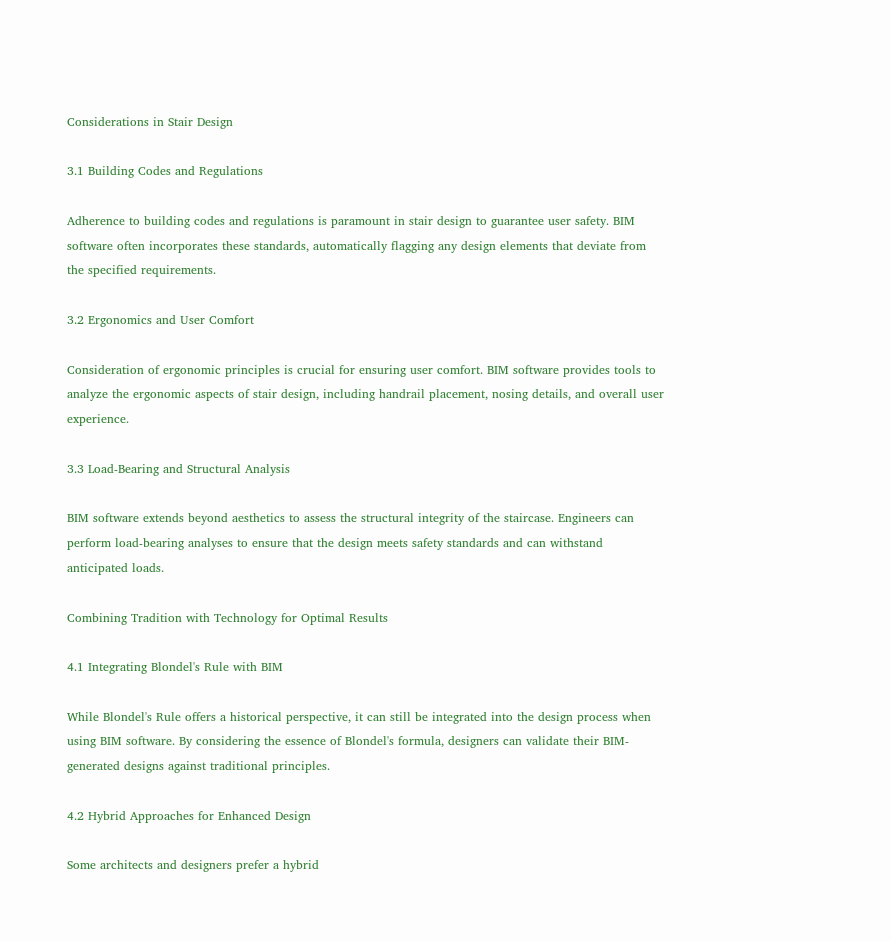Considerations in Stair Design

3.1 Building Codes and Regulations

Adherence to building codes and regulations is paramount in stair design to guarantee user safety. BIM software often incorporates these standards, automatically flagging any design elements that deviate from the specified requirements.

3.2 Ergonomics and User Comfort

Consideration of ergonomic principles is crucial for ensuring user comfort. BIM software provides tools to analyze the ergonomic aspects of stair design, including handrail placement, nosing details, and overall user experience.

3.3 Load-Bearing and Structural Analysis

BIM software extends beyond aesthetics to assess the structural integrity of the staircase. Engineers can perform load-bearing analyses to ensure that the design meets safety standards and can withstand anticipated loads.

Combining Tradition with Technology for Optimal Results

4.1 Integrating Blondel's Rule with BIM

While Blondel's Rule offers a historical perspective, it can still be integrated into the design process when using BIM software. By considering the essence of Blondel's formula, designers can validate their BIM-generated designs against traditional principles.

4.2 Hybrid Approaches for Enhanced Design

Some architects and designers prefer a hybrid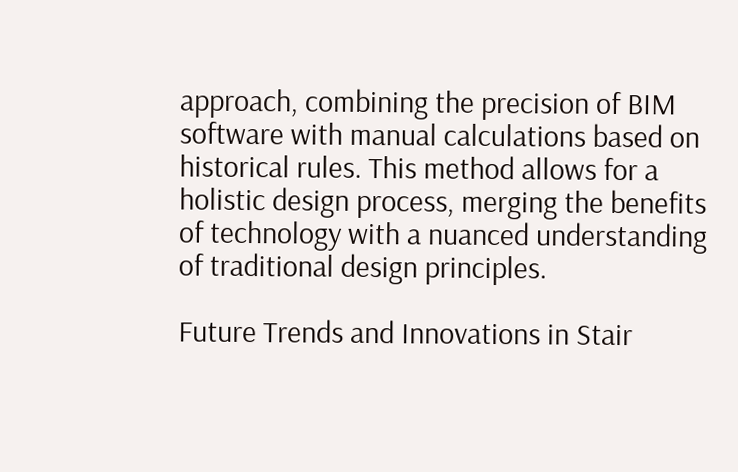approach, combining the precision of BIM software with manual calculations based on historical rules. This method allows for a holistic design process, merging the benefits of technology with a nuanced understanding of traditional design principles.

Future Trends and Innovations in Stair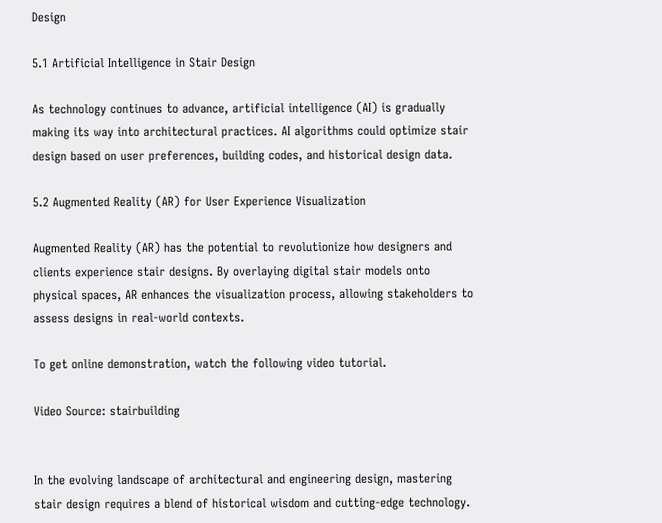Design

5.1 Artificial Intelligence in Stair Design

As technology continues to advance, artificial intelligence (AI) is gradually making its way into architectural practices. AI algorithms could optimize stair design based on user preferences, building codes, and historical design data.

5.2 Augmented Reality (AR) for User Experience Visualization

Augmented Reality (AR) has the potential to revolutionize how designers and clients experience stair designs. By overlaying digital stair models onto physical spaces, AR enhances the visualization process, allowing stakeholders to assess designs in real-world contexts.

To get online demonstration, watch the following video tutorial.

Video Source: stairbuilding


In the evolving landscape of architectural and engineering design, mastering stair design requires a blend of historical wisdom and cutting-edge technology.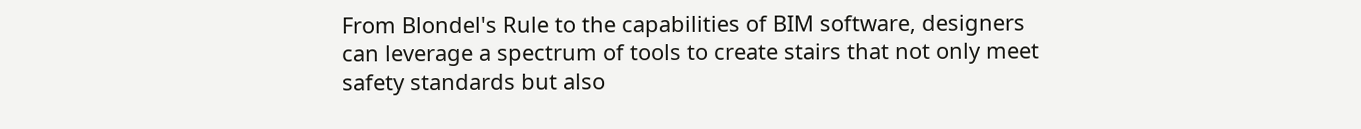From Blondel's Rule to the capabilities of BIM software, designers can leverage a spectrum of tools to create stairs that not only meet safety standards but also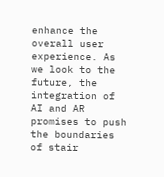enhance the overall user experience. As we look to the future, the integration of AI and AR promises to push the boundaries of stair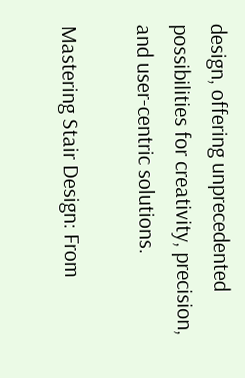design, offering unprecedented possibilities for creativity, precision, and user-centric solutions.

Mastering Stair Design: From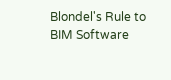Blondel's Rule to BIM Software